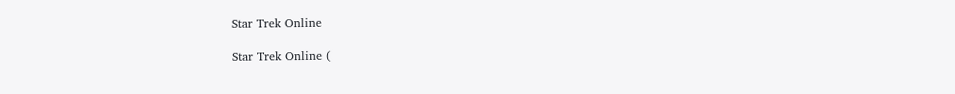Star Trek Online

Star Trek Online (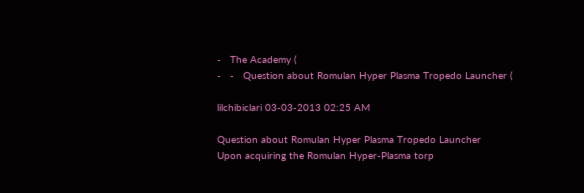-   The Academy (
-   -   Question about Romulan Hyper Plasma Tropedo Launcher (

lilchibiclari 03-03-2013 02:25 AM

Question about Romulan Hyper Plasma Tropedo Launcher
Upon acquiring the Romulan Hyper-Plasma torp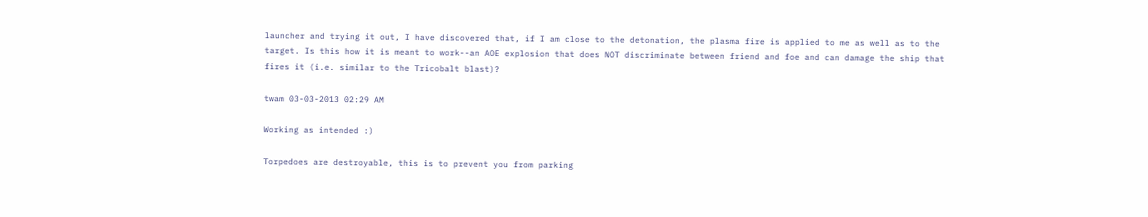launcher and trying it out, I have discovered that, if I am close to the detonation, the plasma fire is applied to me as well as to the target. Is this how it is meant to work--an AOE explosion that does NOT discriminate between friend and foe and can damage the ship that fires it (i.e. similar to the Tricobalt blast)?

twam 03-03-2013 02:29 AM

Working as intended :)

Torpedoes are destroyable, this is to prevent you from parking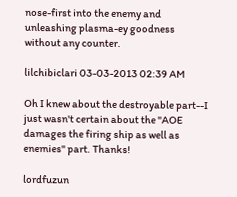nose-first into the enemy and unleashing plasma-ey goodness without any counter.

lilchibiclari 03-03-2013 02:39 AM

Oh I knew about the destroyable part--I just wasn't certain about the "AOE damages the firing ship as well as enemies" part. Thanks!

lordfuzun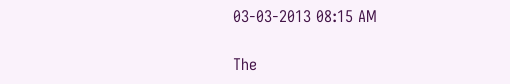03-03-2013 08:15 AM

The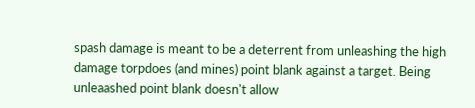spash damage is meant to be a deterrent from unleashing the high damage torpdoes (and mines) point blank against a target. Being unleaashed point blank doesn't allow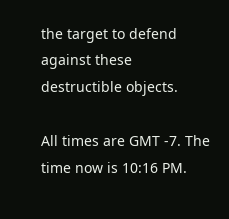the target to defend against these destructible objects.

All times are GMT -7. The time now is 10:16 PM.